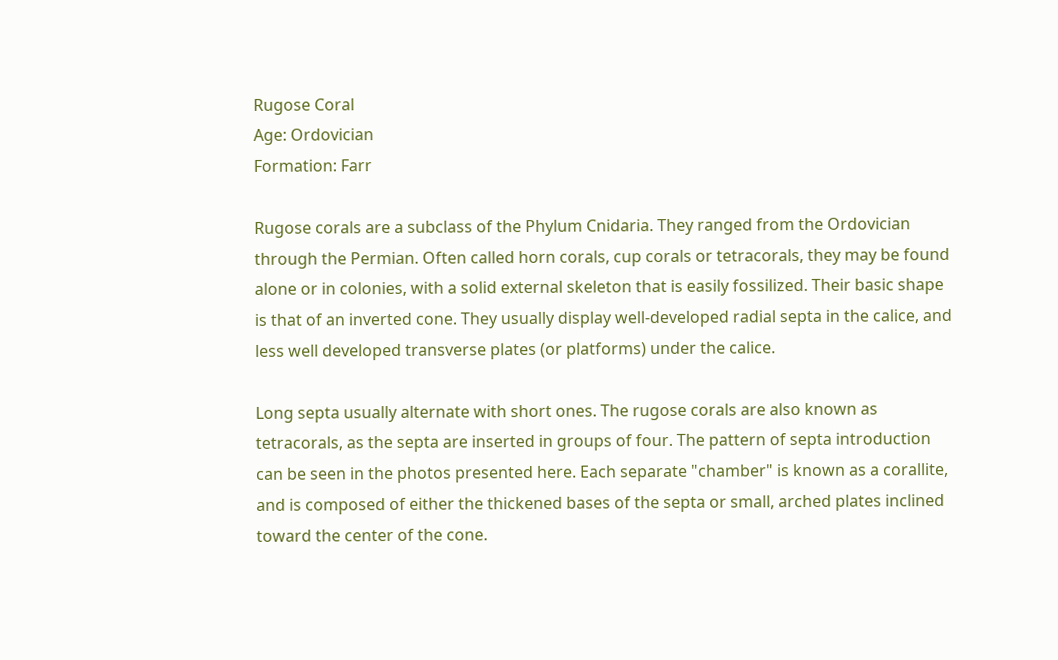Rugose Coral
Age: Ordovician
Formation: Farr

Rugose corals are a subclass of the Phylum Cnidaria. They ranged from the Ordovician through the Permian. Often called horn corals, cup corals or tetracorals, they may be found alone or in colonies, with a solid external skeleton that is easily fossilized. Their basic shape is that of an inverted cone. They usually display well-developed radial septa in the calice, and less well developed transverse plates (or platforms) under the calice.

Long septa usually alternate with short ones. The rugose corals are also known as tetracorals, as the septa are inserted in groups of four. The pattern of septa introduction can be seen in the photos presented here. Each separate "chamber" is known as a corallite, and is composed of either the thickened bases of the septa or small, arched plates inclined toward the center of the cone.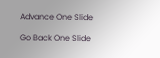Advance One Slide

Go Back One Slide